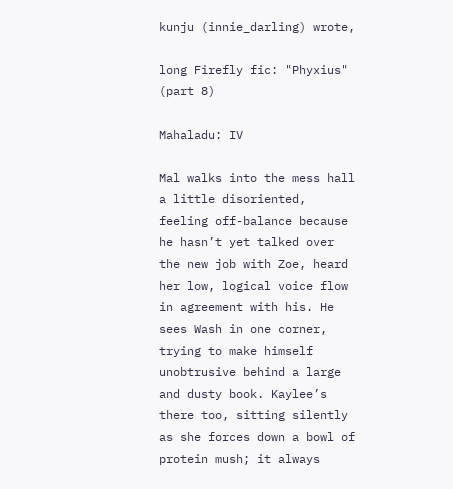kunju (innie_darling) wrote,

long Firefly fic: "Phyxius" (part 8)

Mahaladu: IV

Mal walks into the mess hall a little disoriented, feeling off-balance because he hasn’t yet talked over the new job with Zoe, heard her low, logical voice flow in agreement with his. He sees Wash in one corner, trying to make himself unobtrusive behind a large and dusty book. Kaylee’s there too, sitting silently as she forces down a bowl of protein mush; it always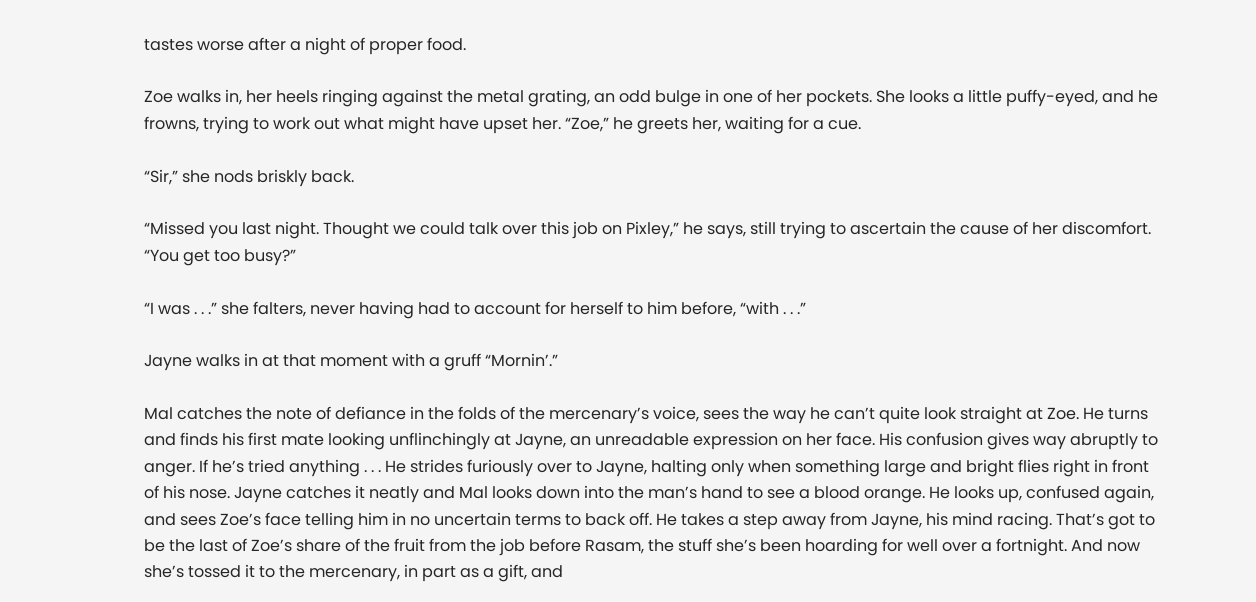tastes worse after a night of proper food.

Zoe walks in, her heels ringing against the metal grating, an odd bulge in one of her pockets. She looks a little puffy-eyed, and he frowns, trying to work out what might have upset her. “Zoe,” he greets her, waiting for a cue.

“Sir,” she nods briskly back.

“Missed you last night. Thought we could talk over this job on Pixley,” he says, still trying to ascertain the cause of her discomfort. “You get too busy?”

“I was . . .” she falters, never having had to account for herself to him before, “with . . .”

Jayne walks in at that moment with a gruff “Mornin’.”

Mal catches the note of defiance in the folds of the mercenary’s voice, sees the way he can’t quite look straight at Zoe. He turns and finds his first mate looking unflinchingly at Jayne, an unreadable expression on her face. His confusion gives way abruptly to anger. If he’s tried anything . . . He strides furiously over to Jayne, halting only when something large and bright flies right in front of his nose. Jayne catches it neatly and Mal looks down into the man’s hand to see a blood orange. He looks up, confused again, and sees Zoe’s face telling him in no uncertain terms to back off. He takes a step away from Jayne, his mind racing. That’s got to be the last of Zoe’s share of the fruit from the job before Rasam, the stuff she’s been hoarding for well over a fortnight. And now she’s tossed it to the mercenary, in part as a gift, and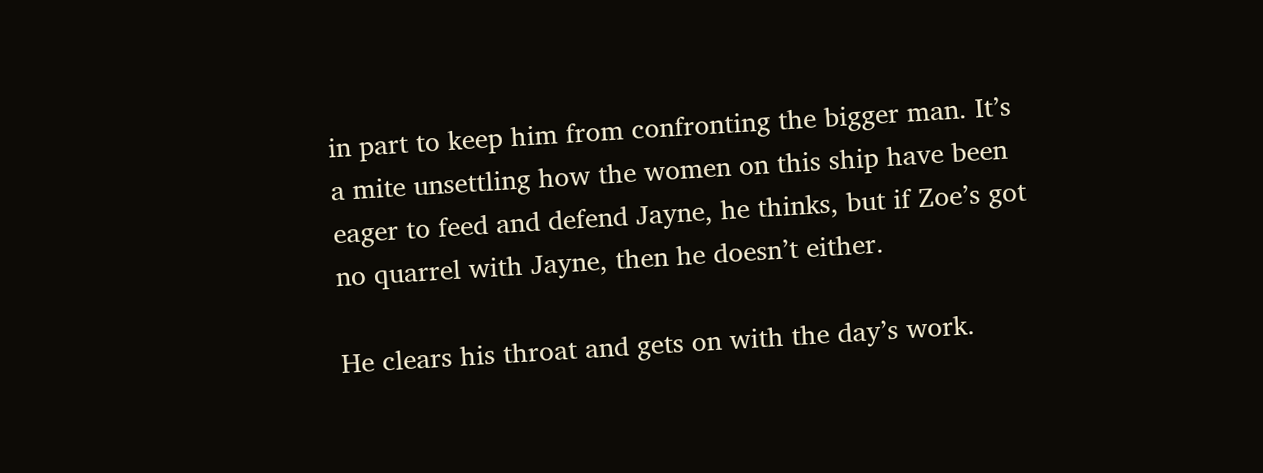in part to keep him from confronting the bigger man. It’s a mite unsettling how the women on this ship have been eager to feed and defend Jayne, he thinks, but if Zoe’s got no quarrel with Jayne, then he doesn’t either.

He clears his throat and gets on with the day’s work.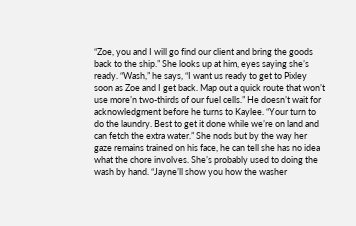“Zoe, you and I will go find our client and bring the goods back to the ship.” She looks up at him, eyes saying she’s ready. “Wash,” he says, “I want us ready to get to Pixley soon as Zoe and I get back. Map out a quick route that won’t use more’n two-thirds of our fuel cells.” He doesn’t wait for acknowledgment before he turns to Kaylee. “Your turn to do the laundry. Best to get it done while we’re on land and can fetch the extra water.” She nods but by the way her gaze remains trained on his face, he can tell she has no idea what the chore involves. She’s probably used to doing the wash by hand. “Jayne’ll show you how the washer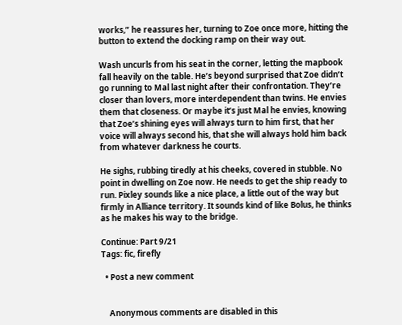works,” he reassures her, turning to Zoe once more, hitting the button to extend the docking ramp on their way out.

Wash uncurls from his seat in the corner, letting the mapbook fall heavily on the table. He’s beyond surprised that Zoe didn’t go running to Mal last night after their confrontation. They’re closer than lovers, more interdependent than twins. He envies them that closeness. Or maybe it’s just Mal he envies, knowing that Zoe’s shining eyes will always turn to him first, that her voice will always second his, that she will always hold him back from whatever darkness he courts.

He sighs, rubbing tiredly at his cheeks, covered in stubble. No point in dwelling on Zoe now. He needs to get the ship ready to run. Pixley sounds like a nice place, a little out of the way but firmly in Alliance territory. It sounds kind of like Bolus, he thinks as he makes his way to the bridge.

Continue: Part 9/21
Tags: fic, firefly

  • Post a new comment


    Anonymous comments are disabled in this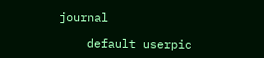journal

    default userpic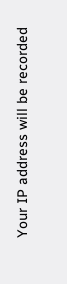Your IP address will be recorded